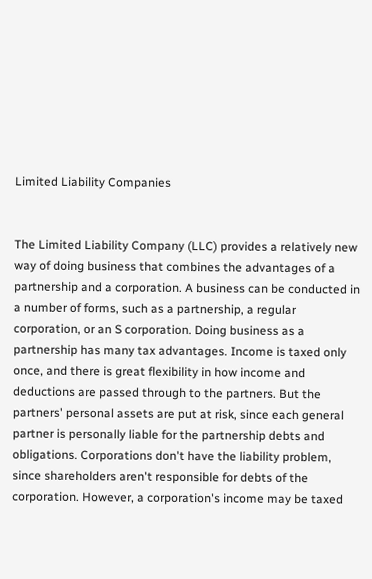Limited Liability Companies


The Limited Liability Company (LLC) provides a relatively new way of doing business that combines the advantages of a partnership and a corporation. A business can be conducted in a number of forms, such as a partnership, a regular corporation, or an S corporation. Doing business as a partnership has many tax advantages. Income is taxed only once, and there is great flexibility in how income and deductions are passed through to the partners. But the partners' personal assets are put at risk, since each general partner is personally liable for the partnership debts and obligations. Corporations don't have the liability problem, since shareholders aren't responsible for debts of the corporation. However, a corporation's income may be taxed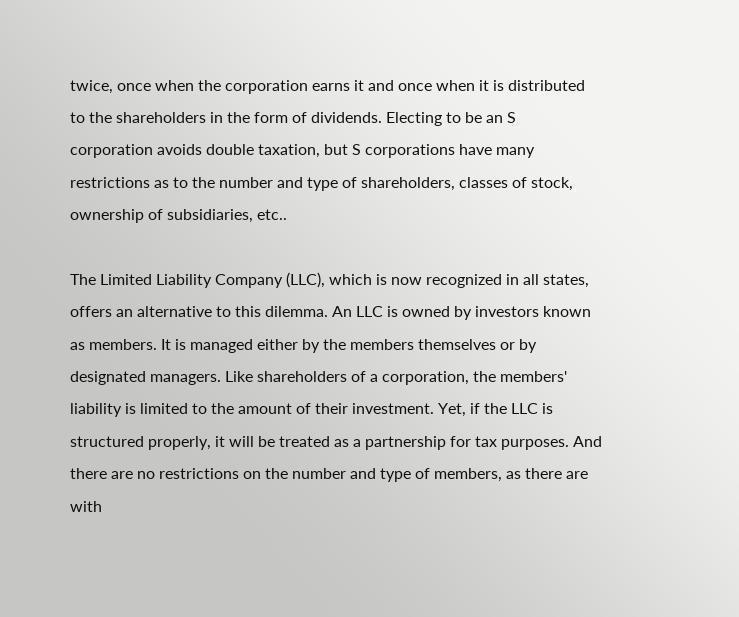twice, once when the corporation earns it and once when it is distributed to the shareholders in the form of dividends. Electing to be an S corporation avoids double taxation, but S corporations have many restrictions as to the number and type of shareholders, classes of stock, ownership of subsidiaries, etc..

The Limited Liability Company (LLC), which is now recognized in all states, offers an alternative to this dilemma. An LLC is owned by investors known as members. It is managed either by the members themselves or by designated managers. Like shareholders of a corporation, the members' liability is limited to the amount of their investment. Yet, if the LLC is structured properly, it will be treated as a partnership for tax purposes. And there are no restrictions on the number and type of members, as there are with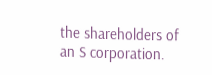the shareholders of an S corporation.